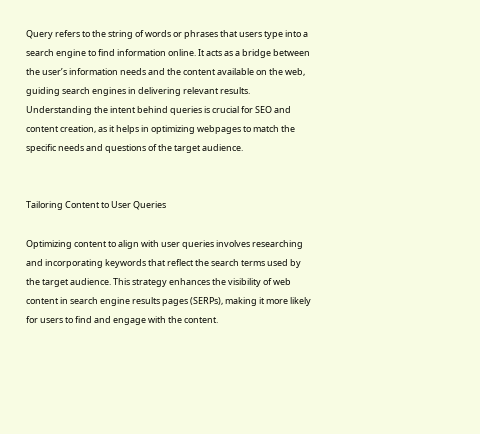Query refers to the string of words or phrases that users type into a search engine to find information online. It acts as a bridge between the user’s information needs and the content available on the web, guiding search engines in delivering relevant results. Understanding the intent behind queries is crucial for SEO and content creation, as it helps in optimizing webpages to match the specific needs and questions of the target audience.


Tailoring Content to User Queries

Optimizing content to align with user queries involves researching and incorporating keywords that reflect the search terms used by the target audience. This strategy enhances the visibility of web content in search engine results pages (SERPs), making it more likely for users to find and engage with the content.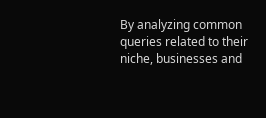By analyzing common queries related to their niche, businesses and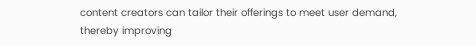content creators can tailor their offerings to meet user demand, thereby improving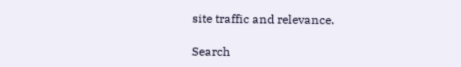site traffic and relevance.

Search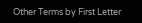Other Terms by First Letter